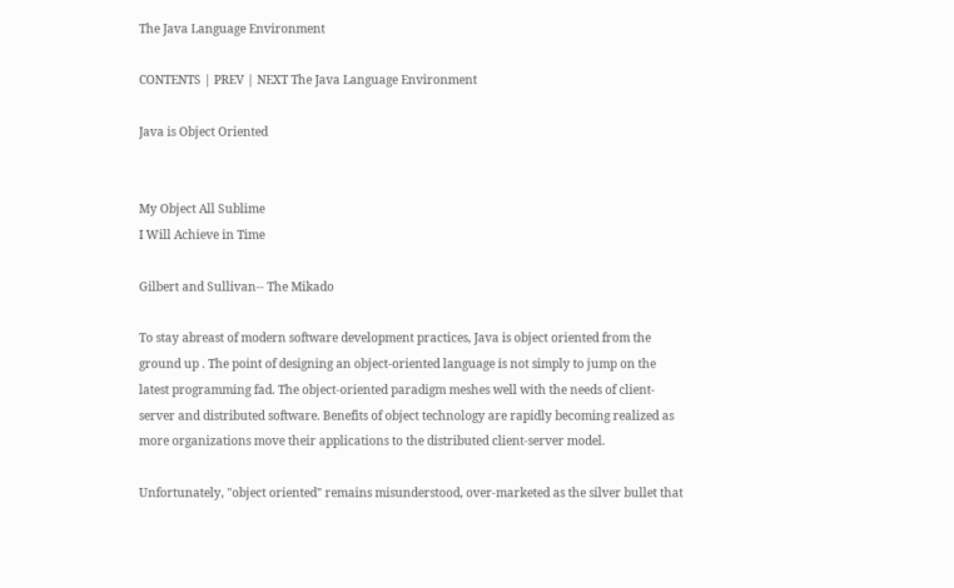The Java Language Environment

CONTENTS | PREV | NEXT The Java Language Environment

Java is Object Oriented


My Object All Sublime
I Will Achieve in Time

Gilbert and Sullivan-- The Mikado

To stay abreast of modern software development practices, Java is object oriented from the ground up . The point of designing an object-oriented language is not simply to jump on the latest programming fad. The object-oriented paradigm meshes well with the needs of client-server and distributed software. Benefits of object technology are rapidly becoming realized as more organizations move their applications to the distributed client-server model.

Unfortunately, "object oriented" remains misunderstood, over-marketed as the silver bullet that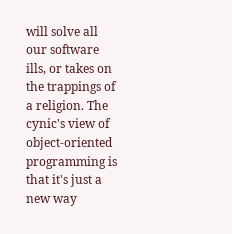will solve all our software ills, or takes on the trappings of a religion. The cynic's view of object-oriented programming is that it's just a new way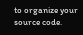to organize your source code.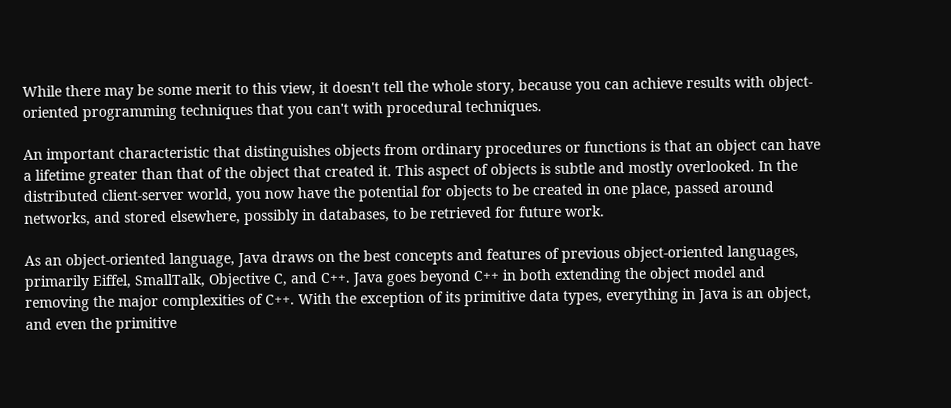While there may be some merit to this view, it doesn't tell the whole story, because you can achieve results with object-oriented programming techniques that you can't with procedural techniques.

An important characteristic that distinguishes objects from ordinary procedures or functions is that an object can have a lifetime greater than that of the object that created it. This aspect of objects is subtle and mostly overlooked. In the distributed client-server world, you now have the potential for objects to be created in one place, passed around networks, and stored elsewhere, possibly in databases, to be retrieved for future work.

As an object-oriented language, Java draws on the best concepts and features of previous object-oriented languages, primarily Eiffel, SmallTalk, Objective C, and C++. Java goes beyond C++ in both extending the object model and removing the major complexities of C++. With the exception of its primitive data types, everything in Java is an object, and even the primitive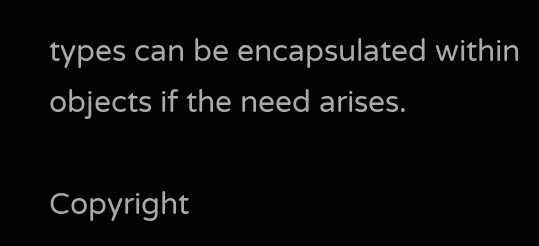types can be encapsulated within objects if the need arises.

Copyright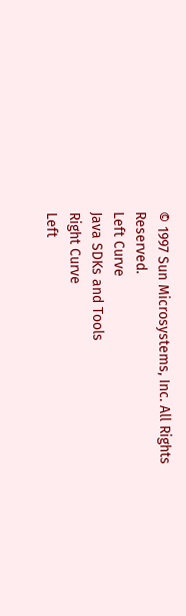© 1997 Sun Microsystems, Inc. All Rights Reserved.
Left Curve
Java SDKs and Tools
Right Curve
Left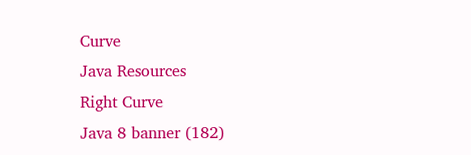Curve
Java Resources
Right Curve
Java 8 banner (182)